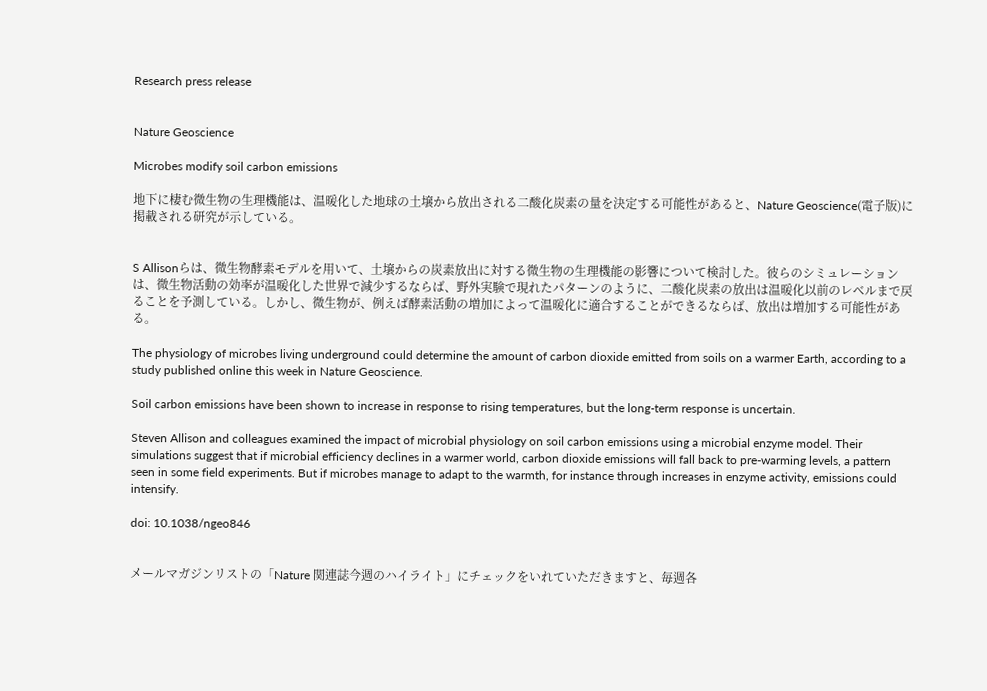Research press release


Nature Geoscience

Microbes modify soil carbon emissions

地下に棲む微生物の生理機能は、温暖化した地球の土壌から放出される二酸化炭素の量を決定する可能性があると、Nature Geoscience(電子版)に掲載される研究が示している。


S Allisonらは、微生物酵素モデルを用いて、土壌からの炭素放出に対する微生物の生理機能の影響について検討した。彼らのシミュレーションは、微生物活動の効率が温暖化した世界で減少するならば、野外実験で現れたパターンのように、二酸化炭素の放出は温暖化以前のレベルまで戻ることを予測している。しかし、微生物が、例えば酵素活動の増加によって温暖化に適合することができるならば、放出は増加する可能性がある。

The physiology of microbes living underground could determine the amount of carbon dioxide emitted from soils on a warmer Earth, according to a study published online this week in Nature Geoscience.

Soil carbon emissions have been shown to increase in response to rising temperatures, but the long-term response is uncertain.

Steven Allison and colleagues examined the impact of microbial physiology on soil carbon emissions using a microbial enzyme model. Their simulations suggest that if microbial efficiency declines in a warmer world, carbon dioxide emissions will fall back to pre-warming levels, a pattern seen in some field experiments. But if microbes manage to adapt to the warmth, for instance through increases in enzyme activity, emissions could intensify.

doi: 10.1038/ngeo846


メールマガジンリストの「Nature 関連誌今週のハイライト」にチェックをいれていただきますと、毎週各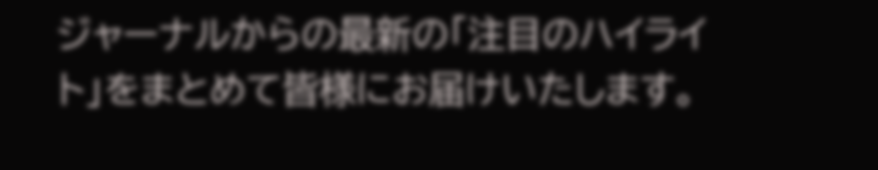ジャーナルからの最新の「注目のハイライト」をまとめて皆様にお届けいたします。